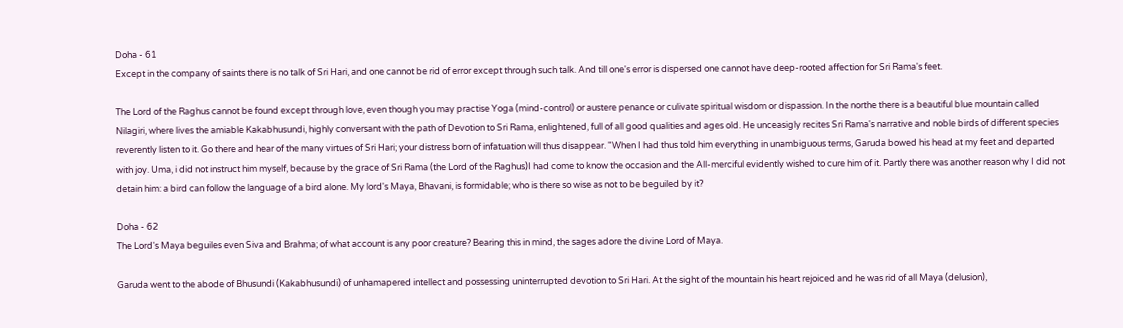Doha - 61
Except in the company of saints there is no talk of Sri Hari, and one cannot be rid of error except through such talk. And till one's error is dispersed one cannot have deep-rooted affection for Sri Rama's feet.

The Lord of the Raghus cannot be found except through love, even though you may practise Yoga (mind-control) or austere penance or culivate spiritual wisdom or dispassion. In the northe there is a beautiful blue mountain called Nilagiri, where lives the amiable Kakabhusundi, highly conversant with the path of Devotion to Sri Rama, enlightened, full of all good qualities and ages old. He unceasigly recites Sri Rama's narrative and noble birds of different species reverently listen to it. Go there and hear of the many virtues of Sri Hari; your distress born of infatuation will thus disappear. "When I had thus told him everything in unambiguous terms, Garuda bowed his head at my feet and departed with joy. Uma, i did not instruct him myself, because by the grace of Sri Rama (the Lord of the Raghus)I had come to know the occasion and the All-merciful evidently wished to cure him of it. Partly there was another reason why I did not detain him: a bird can follow the language of a bird alone. My lord's Maya, Bhavani, is formidable; who is there so wise as not to be beguiled by it?

Doha - 62
The Lord's Maya beguiles even Siva and Brahma; of what account is any poor creature? Bearing this in mind, the sages adore the divine Lord of Maya.

Garuda went to the abode of Bhusundi (Kakabhusundi) of unhamapered intellect and possessing uninterrupted devotion to Sri Hari. At the sight of the mountain his heart rejoiced and he was rid of all Maya (delusion),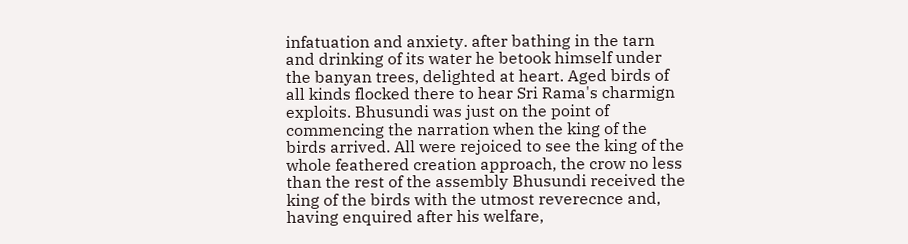infatuation and anxiety. after bathing in the tarn and drinking of its water he betook himself under the banyan trees, delighted at heart. Aged birds of all kinds flocked there to hear Sri Rama's charmign exploits. Bhusundi was just on the point of commencing the narration when the king of the birds arrived. All were rejoiced to see the king of the whole feathered creation approach, the crow no less than the rest of the assembly Bhusundi received the king of the birds with the utmost reverecnce and, having enquired after his welfare,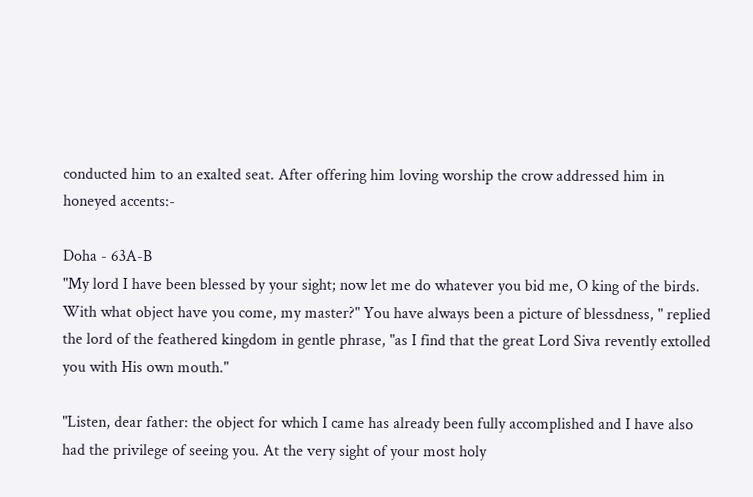conducted him to an exalted seat. After offering him loving worship the crow addressed him in honeyed accents:-

Doha - 63A-B
"My lord I have been blessed by your sight; now let me do whatever you bid me, O king of the birds. With what object have you come, my master?" You have always been a picture of blessdness, " replied the lord of the feathered kingdom in gentle phrase, "as I find that the great Lord Siva revently extolled you with His own mouth."

"Listen, dear father: the object for which I came has already been fully accomplished and I have also had the privilege of seeing you. At the very sight of your most holy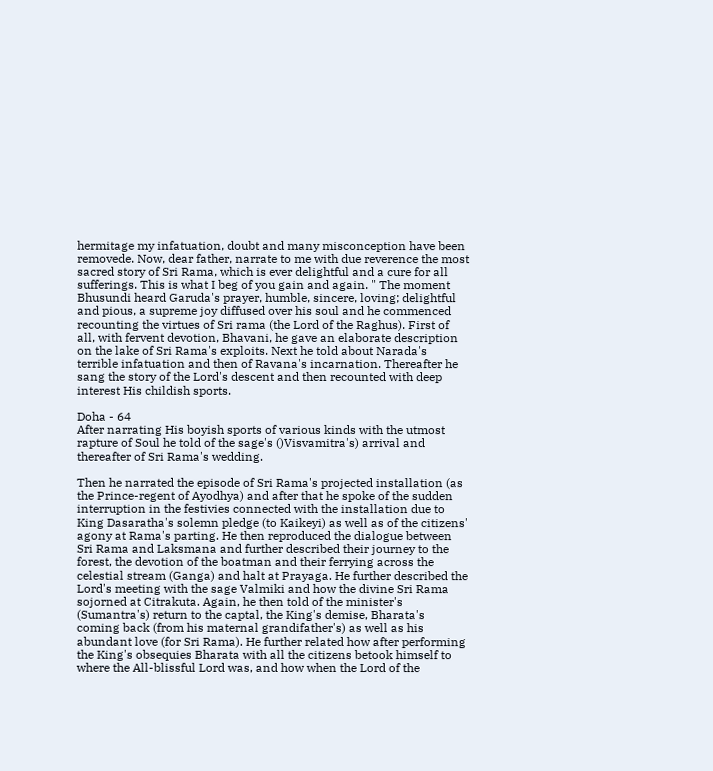hermitage my infatuation, doubt and many misconception have been removede. Now, dear father, narrate to me with due reverence the most sacred story of Sri Rama, which is ever delightful and a cure for all sufferings. This is what I beg of you gain and again. " The moment Bhusundi heard Garuda's prayer, humble, sincere, loving; delightful and pious, a supreme joy diffused over his soul and he commenced recounting the virtues of Sri rama (the Lord of the Raghus). First of all, with fervent devotion, Bhavani, he gave an elaborate description on the lake of Sri Rama's exploits. Next he told about Narada's terrible infatuation and then of Ravana's incarnation. Thereafter he sang the story of the Lord's descent and then recounted with deep interest His childish sports.

Doha - 64
After narrating His boyish sports of various kinds with the utmost rapture of Soul he told of the sage's ()Visvamitra's) arrival and thereafter of Sri Rama's wedding.

Then he narrated the episode of Sri Rama's projected installation (as the Prince-regent of Ayodhya) and after that he spoke of the sudden interruption in the festivies connected with the installation due to King Dasaratha's solemn pledge (to Kaikeyi) as well as of the citizens' agony at Rama's parting. He then reproduced the dialogue between Sri Rama and Laksmana and further described their journey to the forest, the devotion of the boatman and their ferrying across the celestial stream (Ganga) and halt at Prayaga. He further described the Lord's meeting with the sage Valmiki and how the divine Sri Rama sojorned at Citrakuta. Again, he then told of the minister's (Sumantra's) return to the captal, the King's demise, Bharata's coming back (from his maternal grandifather's) as well as his abundant love (for Sri Rama). He further related how after performing the King's obsequies Bharata with all the citizens betook himself to where the All-blissful Lord was, and how when the Lord of the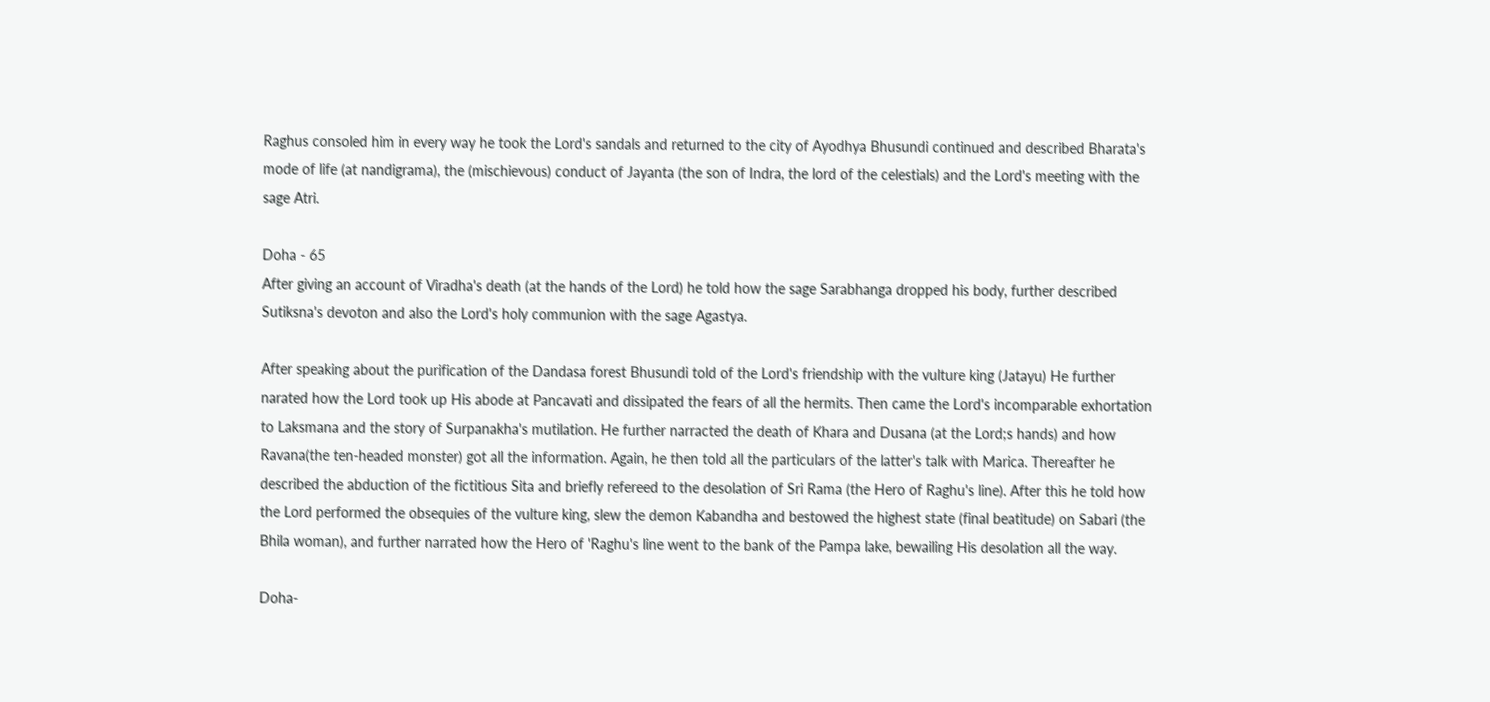Raghus consoled him in every way he took the Lord's sandals and returned to the city of Ayodhya Bhusundi continued and described Bharata's mode of life (at nandigrama), the (mischievous) conduct of Jayanta (the son of Indra, the lord of the celestials) and the Lord's meeting with the sage Atri.

Doha - 65
After giving an account of Viradha's death (at the hands of the Lord) he told how the sage Sarabhanga dropped his body, further described Sutiksna's devoton and also the Lord's holy communion with the sage Agastya.

After speaking about the purification of the Dandasa forest Bhusundi told of the Lord's friendship with the vulture king (Jatayu) He further narated how the Lord took up His abode at Pancavati and dissipated the fears of all the hermits. Then came the Lord's incomparable exhortation to Laksmana and the story of Surpanakha's mutilation. He further narracted the death of Khara and Dusana (at the Lord;s hands) and how Ravana(the ten-headed monster) got all the information. Again, he then told all the particulars of the latter's talk with Marica. Thereafter he described the abduction of the fictitious Sita and briefly refereed to the desolation of Sri Rama (the Hero of Raghu's line). After this he told how the Lord performed the obsequies of the vulture king, slew the demon Kabandha and bestowed the highest state (final beatitude) on Sabari (the Bhila woman), and further narrated how the Hero of 'Raghu's line went to the bank of the Pampa lake, bewailing His desolation all the way.

Doha-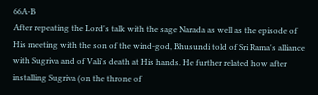66A-B
After repeating the Lord's talk with the sage Narada as well as the episode of His meeting with the son of the wind-god, Bhusundi told of Sri Rama's alliance with Sugriva and of Vali's death at His hands. He further related how after installing Sugriva (on the throne of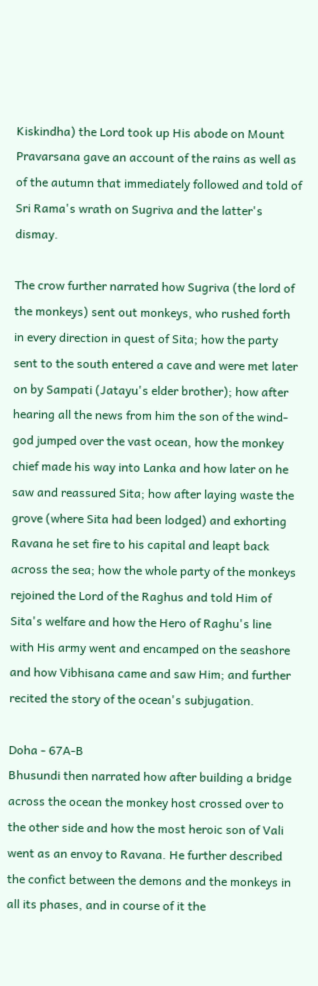Kiskindha) the Lord took up His abode on Mount Pravarsana gave an account of the rains as well as of the autumn that immediately followed and told of Sri Rama's wrath on Sugriva and the latter's dismay.

The crow further narrated how Sugriva (the lord of the monkeys) sent out monkeys, who rushed forth in every direction in quest of Sita; how the party sent to the south entered a cave and were met later on by Sampati (Jatayu's elder brother); how after hearing all the news from him the son of the wind-god jumped over the vast ocean, how the monkey chief made his way into Lanka and how later on he saw and reassured Sita; how after laying waste the grove (where Sita had been lodged) and exhorting Ravana he set fire to his capital and leapt back across the sea; how the whole party of the monkeys rejoined the Lord of the Raghus and told Him of Sita's welfare and how the Hero of Raghu's line with His army went and encamped on the seashore and how Vibhisana came and saw Him; and further recited the story of the ocean's subjugation.

Doha - 67A-B
Bhusundi then narrated how after building a bridge across the ocean the monkey host crossed over to the other side and how the most heroic son of Vali went as an envoy to Ravana. He further described the confict between the demons and the monkeys in all its phases, and in course of it the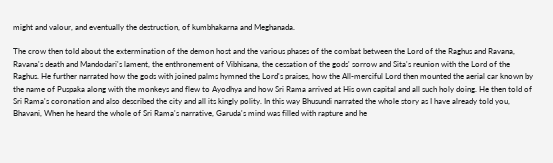might and valour, and eventually the destruction, of kumbhakarna and Meghanada.

The crow then told about the extermination of the demon host and the various phases of the combat between the Lord of the Raghus and Ravana, Ravana's death and Mandodari's lament, the enthronement of Vibhisana, the cessation of the gods' sorrow and Sita's reunion with the Lord of the Raghus. He further narrated how the gods with joined palms hymned the Lord's praises, how the All-merciful Lord then mounted the aerial car known by the name of Puspaka along with the monkeys and flew to Ayodhya and how Sri Rama arrived at His own capital and all such holy doing. He then told of Sri Rama's coronation and also described the city and all its kingly polity. In this way Bhusundi narrated the whole story as I have already told you, Bhavani, When he heard the whole of Sri Rama's narrative, Garuda's mind was filled with rapture and he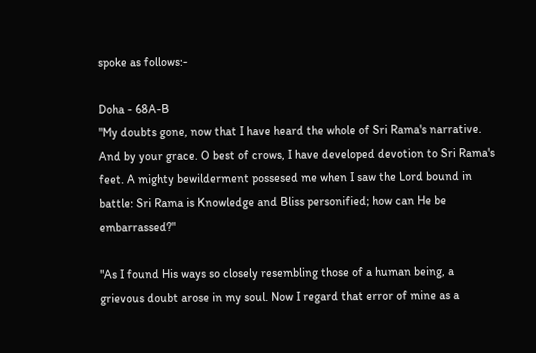spoke as follows:-

Doha - 68A-B
"My doubts gone, now that I have heard the whole of Sri Rama's narrative. And by your grace. O best of crows, I have developed devotion to Sri Rama's feet. A mighty bewilderment possesed me when I saw the Lord bound in battle: Sri Rama is Knowledge and Bliss personified; how can He be embarrassed?"

"As I found His ways so closely resembling those of a human being, a grievous doubt arose in my soul. Now I regard that error of mine as a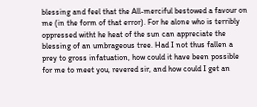blessing and feel that the All-merciful bestowed a favour on me (in the form of that error). For he alone who is terribly oppressed witht he heat of the sun can appreciate the blessing of an umbrageous tree. Had I not thus fallen a prey to gross infatuation, how could it have been possible for me to meet you, revered sir, and how could I get an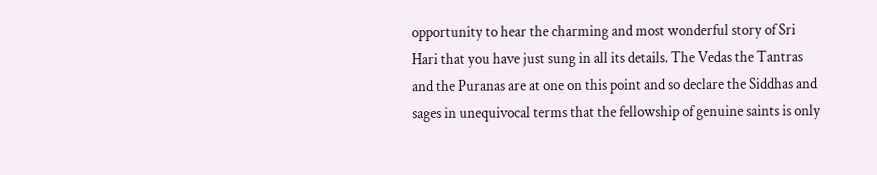opportunity to hear the charming and most wonderful story of Sri Hari that you have just sung in all its details. The Vedas the Tantras and the Puranas are at one on this point and so declare the Siddhas and sages in unequivocal terms that the fellowship of genuine saints is only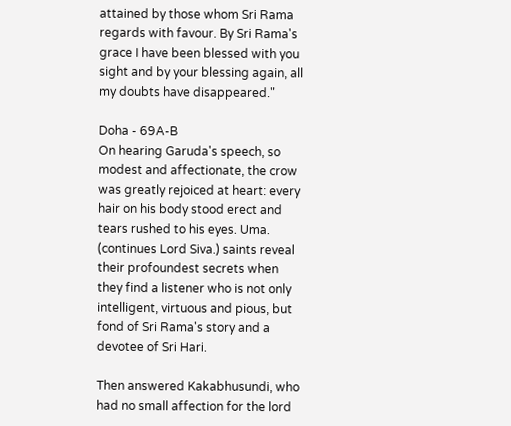attained by those whom Sri Rama regards with favour. By Sri Rama's grace I have been blessed with you sight and by your blessing again, all my doubts have disappeared."

Doha - 69A-B
On hearing Garuda's speech, so modest and affectionate, the crow was greatly rejoiced at heart: every hair on his body stood erect and tears rushed to his eyes. Uma. (continues Lord Siva.) saints reveal their profoundest secrets when they find a listener who is not only intelligent, virtuous and pious, but fond of Sri Rama's story and a devotee of Sri Hari.

Then answered Kakabhusundi, who had no small affection for the lord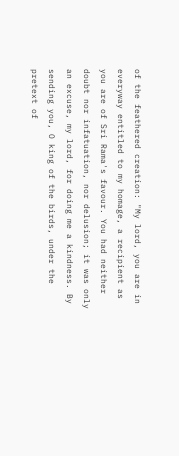of the feathered creation: "My lord, you are in everyway entitled to my homage, a recipient as you are of Sri Rama's favour. You had neither doubt nor infatuation, nor delusion; it was only an excuse, my lord, for doing me a kindness. By sending you, O king of the birds, under the pretext of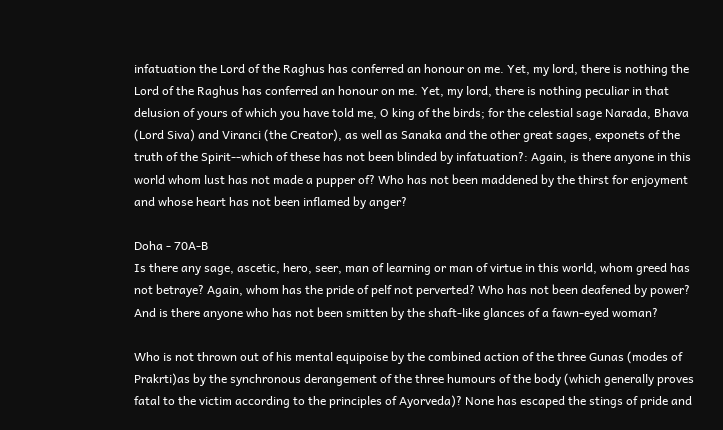infatuation the Lord of the Raghus has conferred an honour on me. Yet, my lord, there is nothing the Lord of the Raghus has conferred an honour on me. Yet, my lord, there is nothing peculiar in that delusion of yours of which you have told me, O king of the birds; for the celestial sage Narada, Bhava (Lord Siva) and Viranci (the Creator), as well as Sanaka and the other great sages, exponets of the truth of the Spirit--which of these has not been blinded by infatuation?: Again, is there anyone in this world whom lust has not made a pupper of? Who has not been maddened by the thirst for enjoyment and whose heart has not been inflamed by anger?

Doha - 70A-B
Is there any sage, ascetic, hero, seer, man of learning or man of virtue in this world, whom greed has not betraye? Again, whom has the pride of pelf not perverted? Who has not been deafened by power? And is there anyone who has not been smitten by the shaft-like glances of a fawn-eyed woman?

Who is not thrown out of his mental equipoise by the combined action of the three Gunas (modes of Prakrti)as by the synchronous derangement of the three humours of the body (which generally proves fatal to the victim according to the principles of Ayorveda)? None has escaped the stings of pride and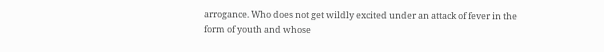arrogance. Who does not get wildly excited under an attack of fever in the form of youth and whose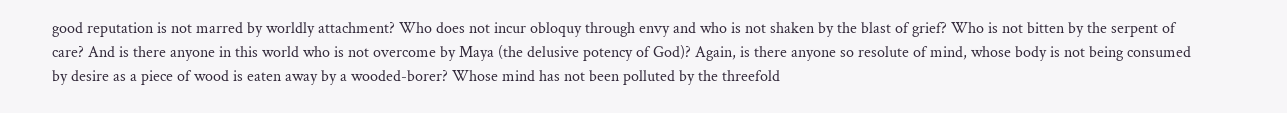good reputation is not marred by worldly attachment? Who does not incur obloquy through envy and who is not shaken by the blast of grief? Who is not bitten by the serpent of care? And is there anyone in this world who is not overcome by Maya (the delusive potency of God)? Again, is there anyone so resolute of mind, whose body is not being consumed by desire as a piece of wood is eaten away by a wooded-borer? Whose mind has not been polluted by the threefold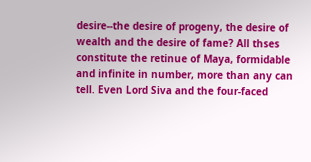desire--the desire of progeny, the desire of wealth and the desire of fame? All thses constitute the retinue of Maya, formidable and infinite in number, more than any can tell. Even Lord Siva and the four-faced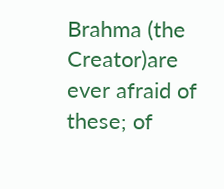Brahma (the Creator)are ever afraid of these; of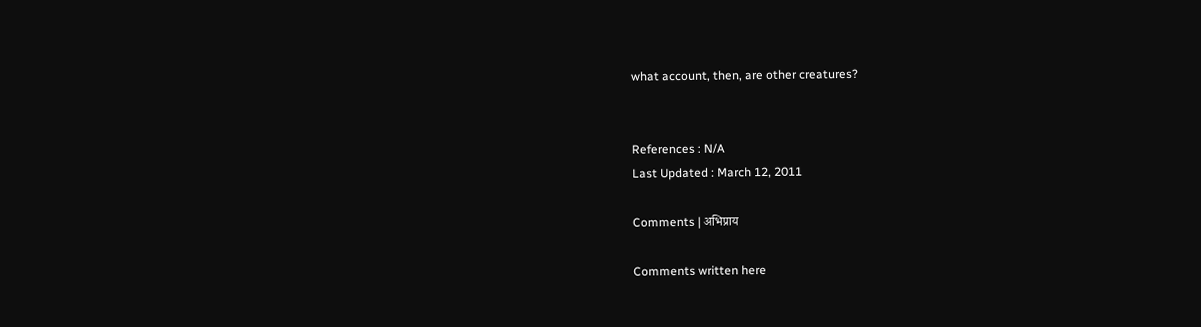what account, then, are other creatures?


References : N/A
Last Updated : March 12, 2011

Comments | अभिप्राय

Comments written here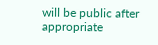will be public after appropriate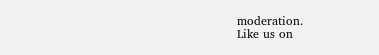moderation.
Like us on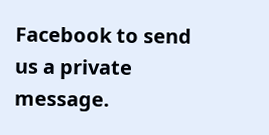Facebook to send us a private message.